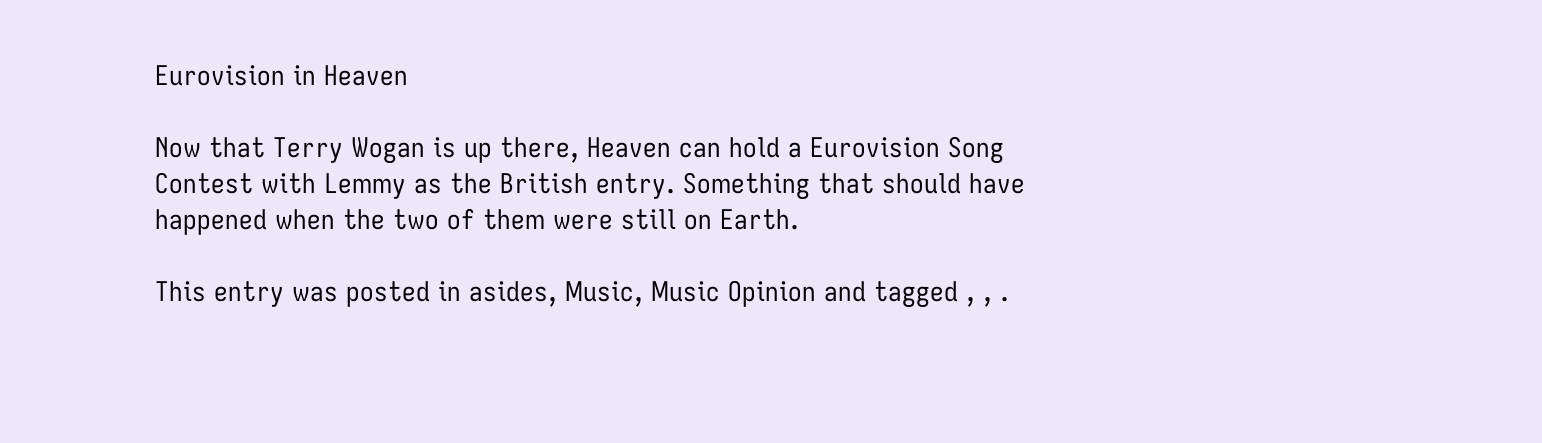Eurovision in Heaven

Now that Terry Wogan is up there, Heaven can hold a Eurovision Song Contest with Lemmy as the British entry. Something that should have happened when the two of them were still on Earth.

This entry was posted in asides, Music, Music Opinion and tagged , , .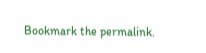Bookmark the permalink.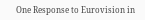One Response to Eurovision in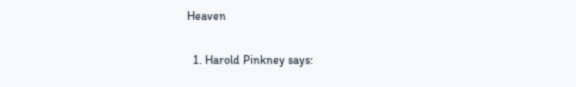Heaven

  1. Harold Pinkney says: